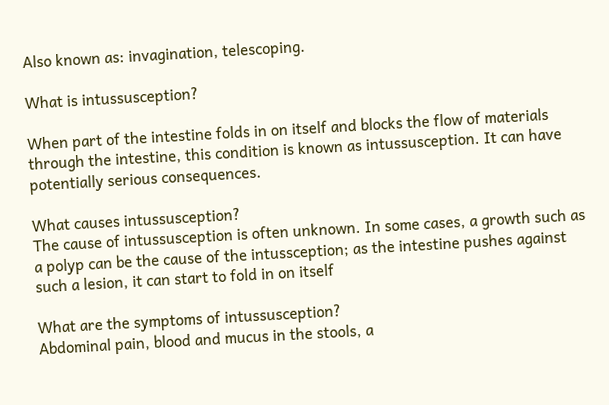Also known as: invagination, telescoping.

What is intussusception?

When part of the intestine folds in on itself and blocks the flow of materials through the intestine, this condition is known as intussusception. It can have potentially serious consequences.

What causes intussusception?
The cause of intussusception is often unknown. In some cases, a growth such as a polyp can be the cause of the intussception; as the intestine pushes against such a lesion, it can start to fold in on itself

What are the symptoms of intussusception?
Abdominal pain, blood and mucus in the stools, a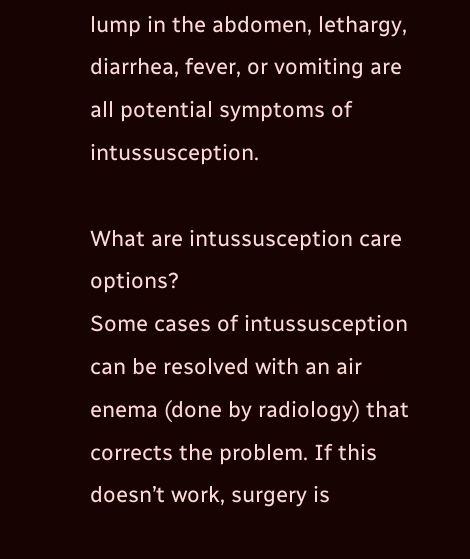lump in the abdomen, lethargy, diarrhea, fever, or vomiting are all potential symptoms of intussusception.

What are intussusception care options?
Some cases of intussusception can be resolved with an air enema (done by radiology) that corrects the problem. If this doesn’t work, surgery is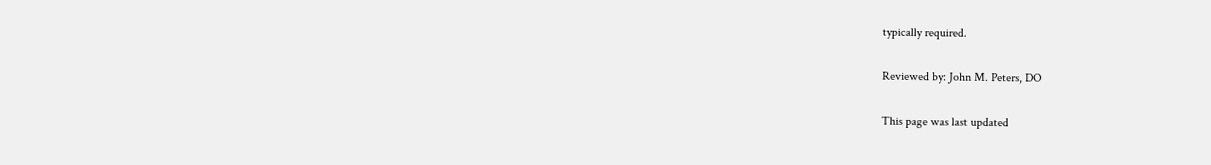typically required.

Reviewed by: John M. Peters, DO

This page was last updated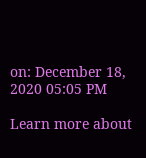on: December 18, 2020 05:05 PM

Learn more about